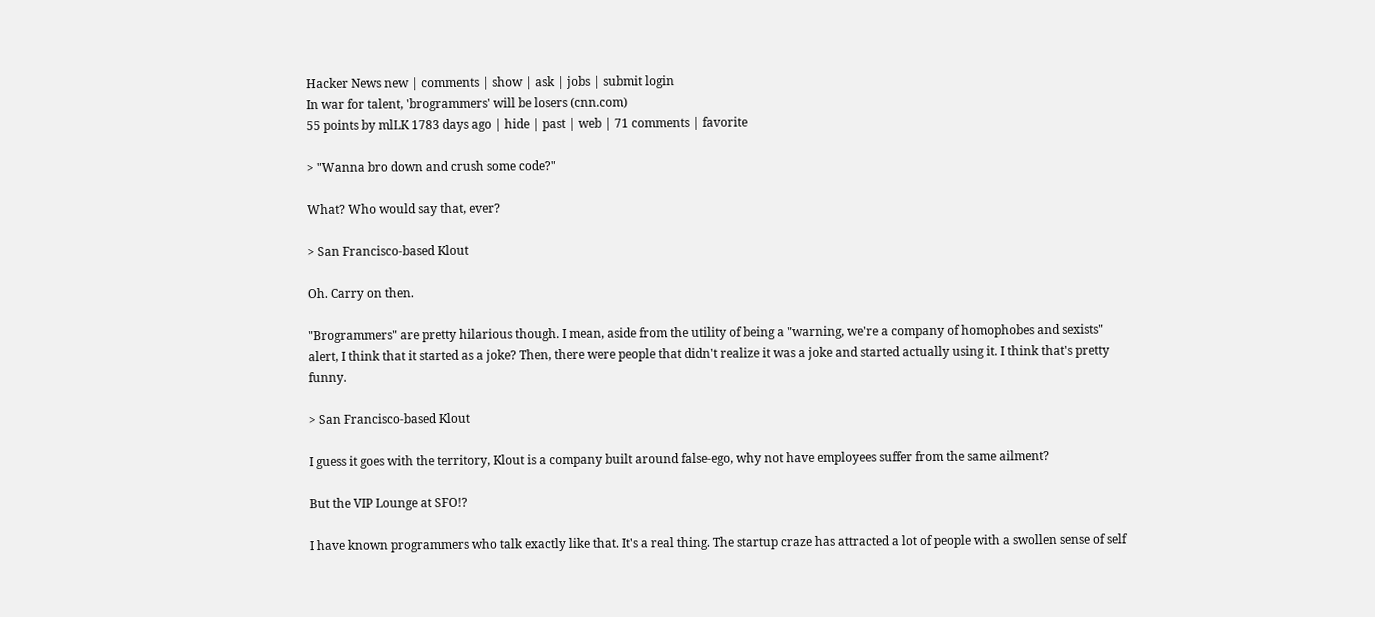Hacker News new | comments | show | ask | jobs | submit login
In war for talent, 'brogrammers' will be losers (cnn.com)
55 points by mlLK 1783 days ago | hide | past | web | 71 comments | favorite

> "Wanna bro down and crush some code?"

What? Who would say that, ever?

> San Francisco-based Klout

Oh. Carry on then.

"Brogrammers" are pretty hilarious though. I mean, aside from the utility of being a "warning, we're a company of homophobes and sexists" alert, I think that it started as a joke? Then, there were people that didn't realize it was a joke and started actually using it. I think that's pretty funny.

> San Francisco-based Klout

I guess it goes with the territory, Klout is a company built around false-ego, why not have employees suffer from the same ailment?

But the VIP Lounge at SFO!?

I have known programmers who talk exactly like that. It's a real thing. The startup craze has attracted a lot of people with a swollen sense of self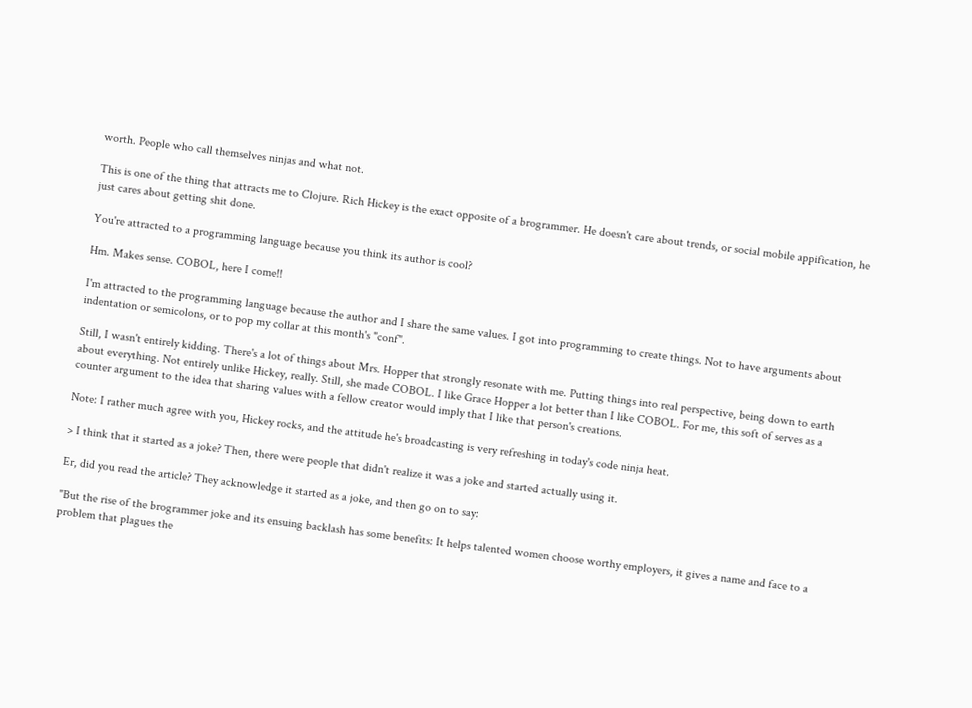worth. People who call themselves ninjas and what not.

This is one of the thing that attracts me to Clojure. Rich Hickey is the exact opposite of a brogrammer. He doesn't care about trends, or social mobile appification, he just cares about getting shit done.

You're attracted to a programming language because you think its author is cool?

Hm. Makes sense. COBOL, here I come!!

I'm attracted to the programming language because the author and I share the same values. I got into programming to create things. Not to have arguments about indentation or semicolons, or to pop my collar at this month's "conf".

Still, I wasn't entirely kidding. There's a lot of things about Mrs. Hopper that strongly resonate with me. Putting things into real perspective, being down to earth about everything. Not entirely unlike Hickey, really. Still, she made COBOL. I like Grace Hopper a lot better than I like COBOL. For me, this soft of serves as a counter argument to the idea that sharing values with a fellow creator would imply that I like that person's creations.

Note: I rather much agree with you, Hickey rocks, and the attitude he's broadcasting is very refreshing in today's code ninja heat.

> I think that it started as a joke? Then, there were people that didn't realize it was a joke and started actually using it.

Er, did you read the article? They acknowledge it started as a joke, and then go on to say:

"But the rise of the brogrammer joke and its ensuing backlash has some benefits: It helps talented women choose worthy employers, it gives a name and face to a problem that plagues the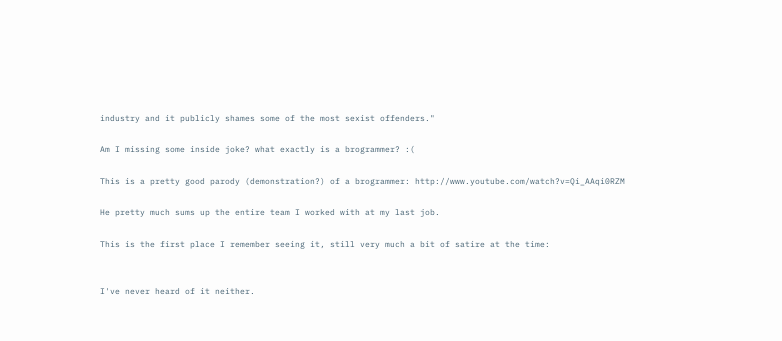industry and it publicly shames some of the most sexist offenders."

Am I missing some inside joke? what exactly is a brogrammer? :(

This is a pretty good parody (demonstration?) of a brogrammer: http://www.youtube.com/watch?v=Qi_AAqi0RZM

He pretty much sums up the entire team I worked with at my last job.

This is the first place I remember seeing it, still very much a bit of satire at the time:


I've never heard of it neither.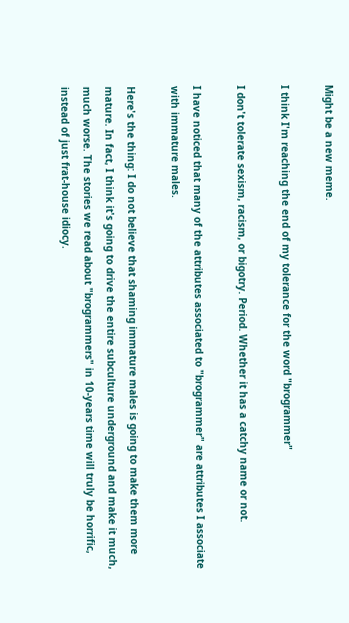Might be a new meme.

I think I'm reaching the end of my tolerance for the word "brogrammer"

I don't tolerate sexism, racism, or bigotry. Period. Whether it has a catchy name or not.

I have noticed that many of the attributes associated to "brogrammer" are attributes I associate with immature males.

Here's the thing: I do not believe that shaming immature males is going to make them more mature. In fact, I think it's going to drive the entire subculture underground and make it much, much worse. The stories we read about "brogrammers" in 10-years time will truly be horrific, instead of just frat-house idiocy.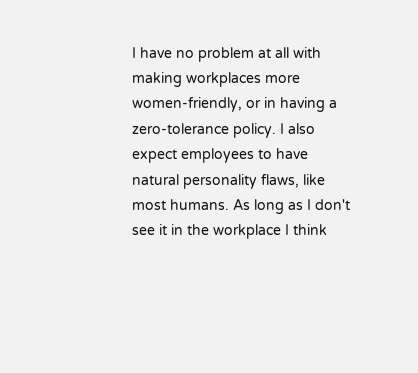I have no problem at all with making workplaces more women-friendly, or in having a zero-tolerance policy. I also expect employees to have natural personality flaws, like most humans. As long as I don't see it in the workplace I think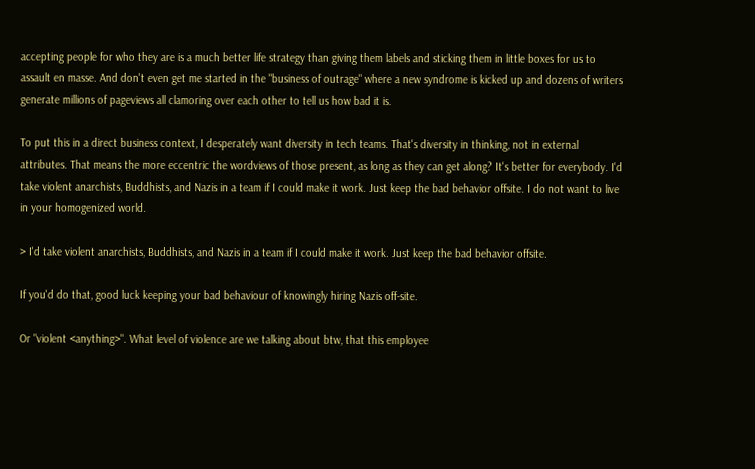accepting people for who they are is a much better life strategy than giving them labels and sticking them in little boxes for us to assault en masse. And don't even get me started in the "business of outrage" where a new syndrome is kicked up and dozens of writers generate millions of pageviews all clamoring over each other to tell us how bad it is.

To put this in a direct business context, I desperately want diversity in tech teams. That's diversity in thinking, not in external attributes. That means the more eccentric the wordviews of those present, as long as they can get along? It's better for everybody. I'd take violent anarchists, Buddhists, and Nazis in a team if I could make it work. Just keep the bad behavior offsite. I do not want to live in your homogenized world.

> I'd take violent anarchists, Buddhists, and Nazis in a team if I could make it work. Just keep the bad behavior offsite.

If you'd do that, good luck keeping your bad behaviour of knowingly hiring Nazis off-site.

Or "violent <anything>". What level of violence are we talking about btw, that this employee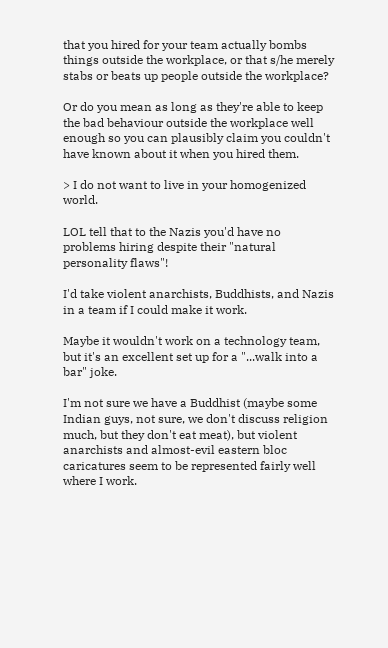that you hired for your team actually bombs things outside the workplace, or that s/he merely stabs or beats up people outside the workplace?

Or do you mean as long as they're able to keep the bad behaviour outside the workplace well enough so you can plausibly claim you couldn't have known about it when you hired them.

> I do not want to live in your homogenized world.

LOL tell that to the Nazis you'd have no problems hiring despite their "natural personality flaws"!

I'd take violent anarchists, Buddhists, and Nazis in a team if I could make it work.

Maybe it wouldn't work on a technology team, but it's an excellent set up for a "...walk into a bar" joke.

I'm not sure we have a Buddhist (maybe some Indian guys, not sure, we don't discuss religion much, but they don't eat meat), but violent anarchists and almost-evil eastern bloc caricatures seem to be represented fairly well where I work.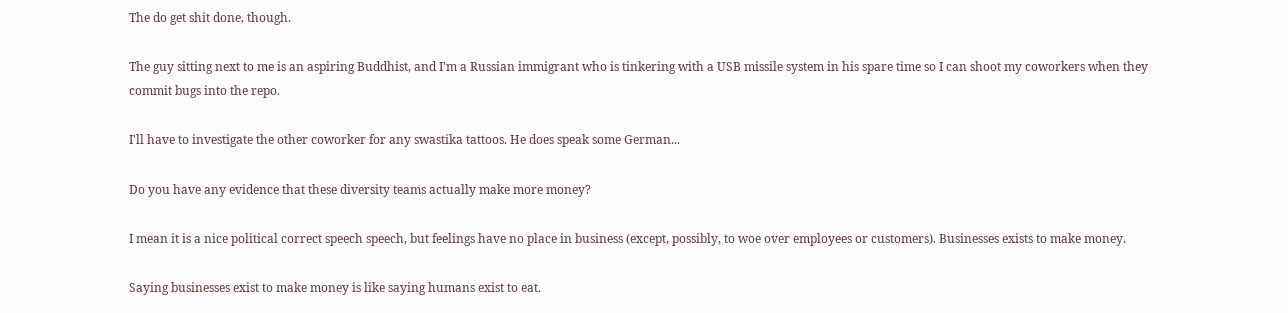The do get shit done, though.

The guy sitting next to me is an aspiring Buddhist, and I'm a Russian immigrant who is tinkering with a USB missile system in his spare time so I can shoot my coworkers when they commit bugs into the repo.

I'll have to investigate the other coworker for any swastika tattoos. He does speak some German...

Do you have any evidence that these diversity teams actually make more money?

I mean it is a nice political correct speech speech, but feelings have no place in business (except, possibly, to woe over employees or customers). Businesses exists to make money.

Saying businesses exist to make money is like saying humans exist to eat.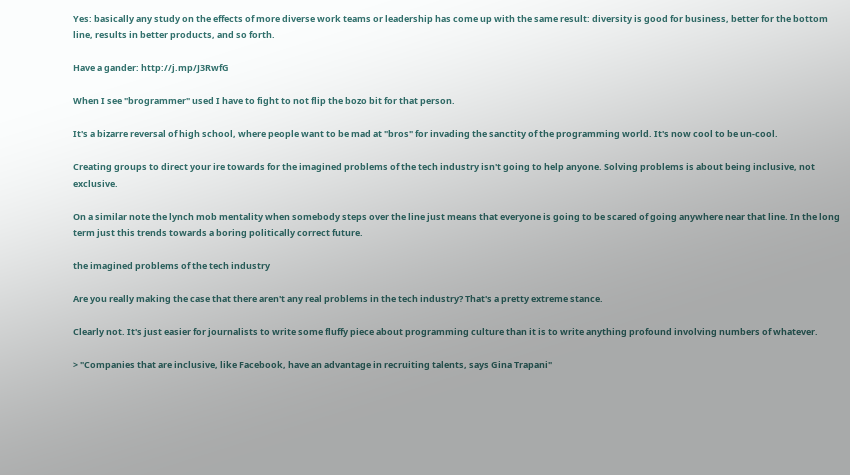Yes: basically any study on the effects of more diverse work teams or leadership has come up with the same result: diversity is good for business, better for the bottom line, results in better products, and so forth.

Have a gander: http://j.mp/J3RwfG

When I see "brogrammer" used I have to fight to not flip the bozo bit for that person.

It's a bizarre reversal of high school, where people want to be mad at "bros" for invading the sanctity of the programming world. It's now cool to be un-cool.

Creating groups to direct your ire towards for the imagined problems of the tech industry isn't going to help anyone. Solving problems is about being inclusive, not exclusive.

On a similar note the lynch mob mentality when somebody steps over the line just means that everyone is going to be scared of going anywhere near that line. In the long term just this trends towards a boring politically correct future.

the imagined problems of the tech industry

Are you really making the case that there aren't any real problems in the tech industry? That's a pretty extreme stance.

Clearly not. It's just easier for journalists to write some fluffy piece about programming culture than it is to write anything profound involving numbers of whatever.

> "Companies that are inclusive, like Facebook, have an advantage in recruiting talents, says Gina Trapani"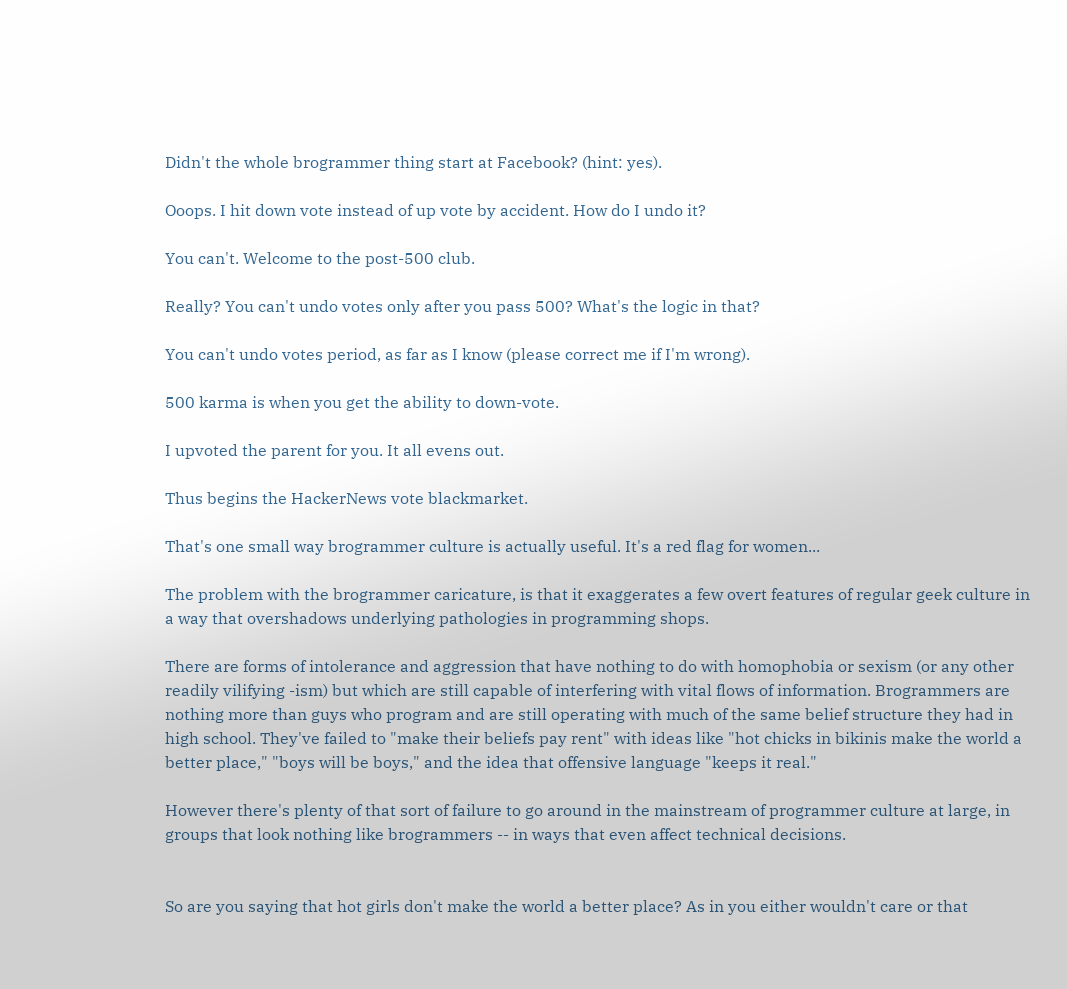Didn't the whole brogrammer thing start at Facebook? (hint: yes).

Ooops. I hit down vote instead of up vote by accident. How do I undo it?

You can't. Welcome to the post-500 club.

Really? You can't undo votes only after you pass 500? What's the logic in that?

You can't undo votes period, as far as I know (please correct me if I'm wrong).

500 karma is when you get the ability to down-vote.

I upvoted the parent for you. It all evens out.

Thus begins the HackerNews vote blackmarket.

That's one small way brogrammer culture is actually useful. It's a red flag for women...

The problem with the brogrammer caricature, is that it exaggerates a few overt features of regular geek culture in a way that overshadows underlying pathologies in programming shops.

There are forms of intolerance and aggression that have nothing to do with homophobia or sexism (or any other readily vilifying -ism) but which are still capable of interfering with vital flows of information. Brogrammers are nothing more than guys who program and are still operating with much of the same belief structure they had in high school. They've failed to "make their beliefs pay rent" with ideas like "hot chicks in bikinis make the world a better place," "boys will be boys," and the idea that offensive language "keeps it real."

However there's plenty of that sort of failure to go around in the mainstream of programmer culture at large, in groups that look nothing like brogrammers -- in ways that even affect technical decisions.


So are you saying that hot girls don't make the world a better place? As in you either wouldn't care or that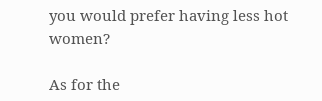you would prefer having less hot women?

As for the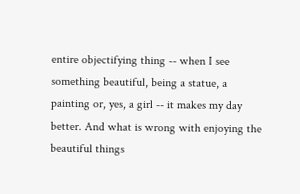entire objectifying thing -- when I see something beautiful, being a statue, a painting or, yes, a girl -- it makes my day better. And what is wrong with enjoying the beautiful things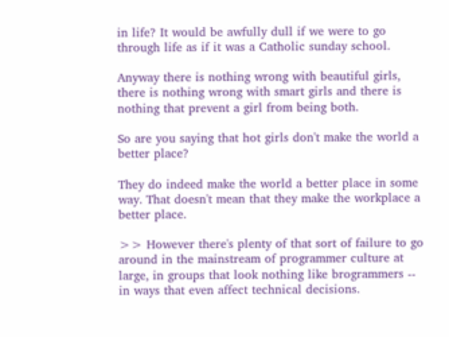in life? It would be awfully dull if we were to go through life as if it was a Catholic sunday school.

Anyway there is nothing wrong with beautiful girls, there is nothing wrong with smart girls and there is nothing that prevent a girl from being both.

So are you saying that hot girls don't make the world a better place?

They do indeed make the world a better place in some way. That doesn't mean that they make the workplace a better place.

>> However there's plenty of that sort of failure to go around in the mainstream of programmer culture at large, in groups that look nothing like brogrammers -- in ways that even affect technical decisions.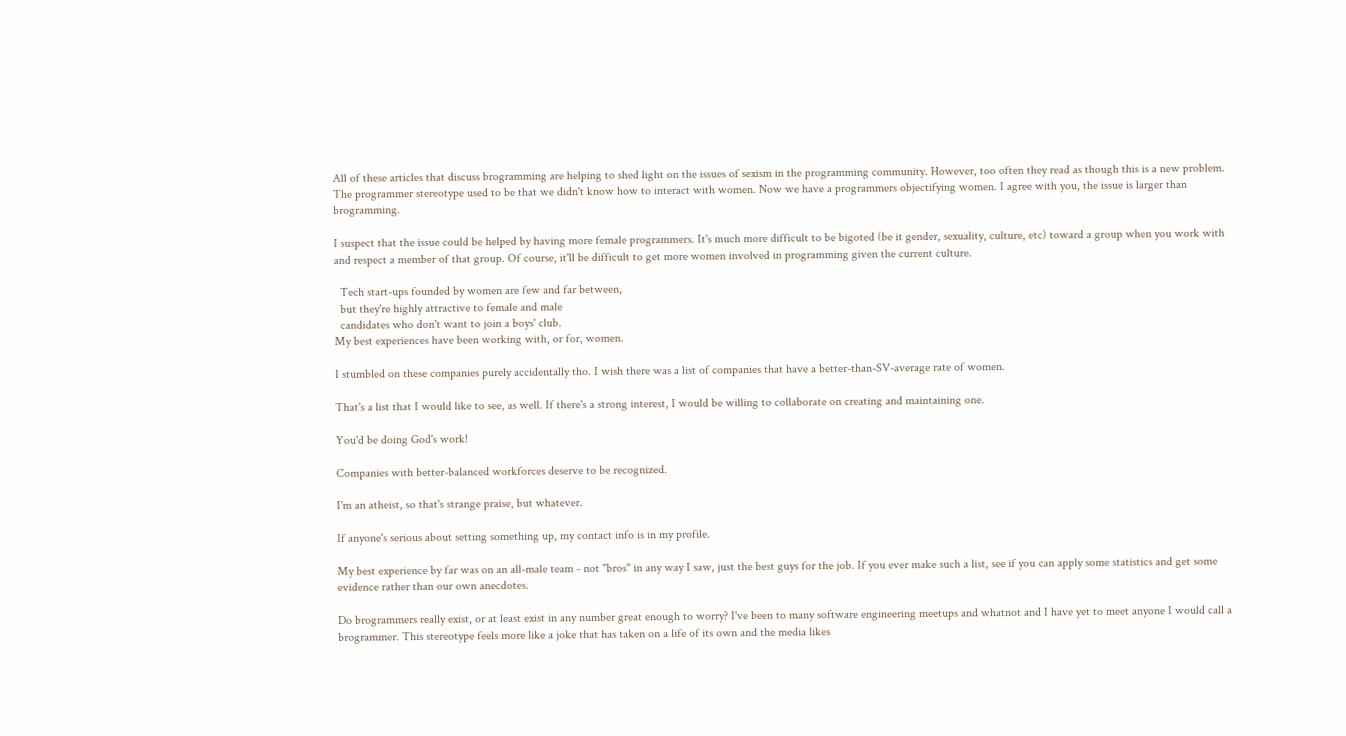All of these articles that discuss brogramming are helping to shed light on the issues of sexism in the programming community. However, too often they read as though this is a new problem. The programmer stereotype used to be that we didn't know how to interact with women. Now we have a programmers objectifying women. I agree with you, the issue is larger than brogramming.

I suspect that the issue could be helped by having more female programmers. It's much more difficult to be bigoted (be it gender, sexuality, culture, etc) toward a group when you work with and respect a member of that group. Of course, it'll be difficult to get more women involved in programming given the current culture.

  Tech start-ups founded by women are few and far between,
  but they're highly attractive to female and male
  candidates who don't want to join a boys' club.
My best experiences have been working with, or for, women.

I stumbled on these companies purely accidentally tho. I wish there was a list of companies that have a better-than-SV-average rate of women.

That's a list that I would like to see, as well. If there's a strong interest, I would be willing to collaborate on creating and maintaining one.

You'd be doing God's work!

Companies with better-balanced workforces deserve to be recognized.

I'm an atheist, so that's strange praise, but whatever.

If anyone's serious about setting something up, my contact info is in my profile.

My best experience by far was on an all-male team - not "bros" in any way I saw, just the best guys for the job. If you ever make such a list, see if you can apply some statistics and get some evidence rather than our own anecdotes.

Do brogrammers really exist, or at least exist in any number great enough to worry? I've been to many software engineering meetups and whatnot and I have yet to meet anyone I would call a brogrammer. This stereotype feels more like a joke that has taken on a life of its own and the media likes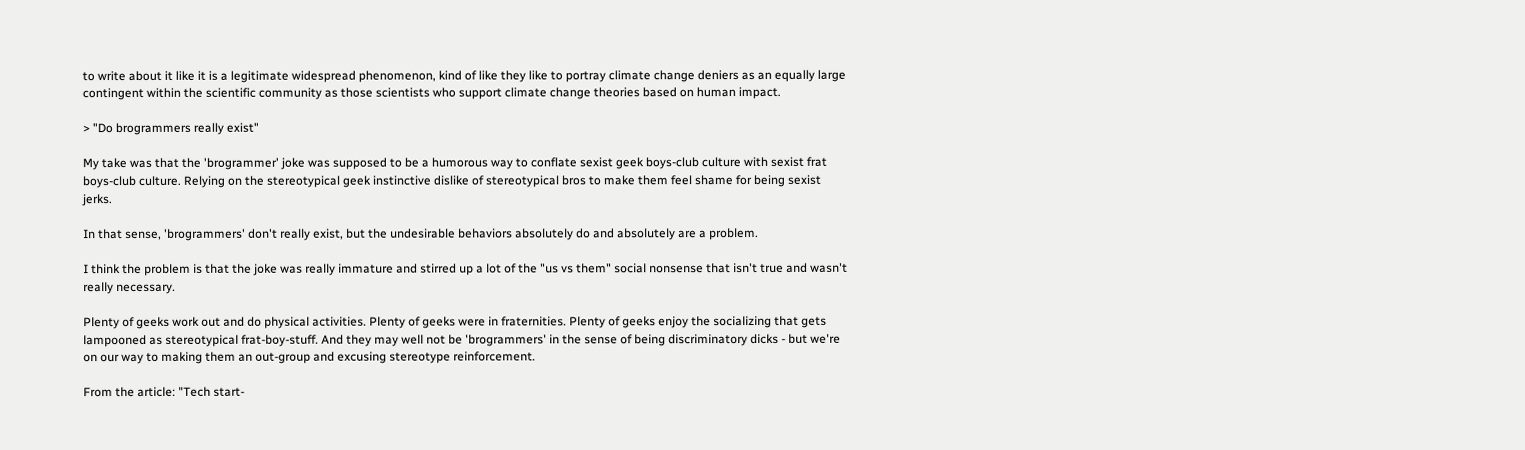to write about it like it is a legitimate widespread phenomenon, kind of like they like to portray climate change deniers as an equally large contingent within the scientific community as those scientists who support climate change theories based on human impact.

> "Do brogrammers really exist"

My take was that the 'brogrammer' joke was supposed to be a humorous way to conflate sexist geek boys-club culture with sexist frat boys-club culture. Relying on the stereotypical geek instinctive dislike of stereotypical bros to make them feel shame for being sexist jerks.

In that sense, 'brogrammers' don't really exist, but the undesirable behaviors absolutely do and absolutely are a problem.

I think the problem is that the joke was really immature and stirred up a lot of the "us vs them" social nonsense that isn't true and wasn't really necessary.

Plenty of geeks work out and do physical activities. Plenty of geeks were in fraternities. Plenty of geeks enjoy the socializing that gets lampooned as stereotypical frat-boy-stuff. And they may well not be 'brogrammers' in the sense of being discriminatory dicks - but we're on our way to making them an out-group and excusing stereotype reinforcement.

From the article: "Tech start-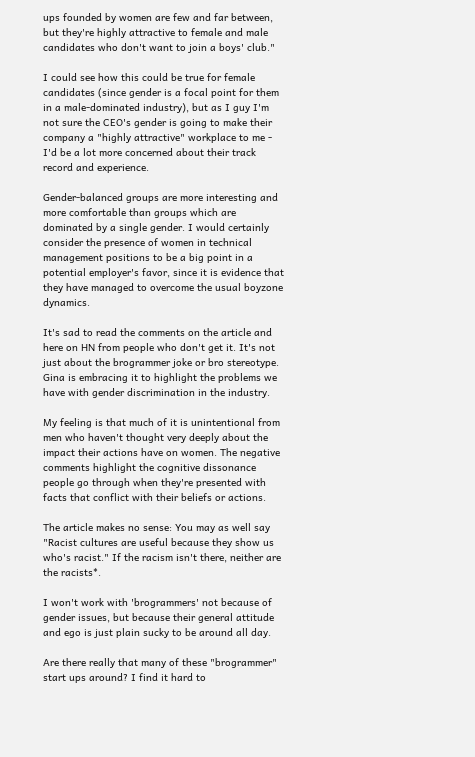ups founded by women are few and far between, but they're highly attractive to female and male candidates who don't want to join a boys' club."

I could see how this could be true for female candidates (since gender is a focal point for them in a male-dominated industry), but as I guy I'm not sure the CEO's gender is going to make their company a "highly attractive" workplace to me - I'd be a lot more concerned about their track record and experience.

Gender-balanced groups are more interesting and more comfortable than groups which are dominated by a single gender. I would certainly consider the presence of women in technical management positions to be a big point in a potential employer's favor, since it is evidence that they have managed to overcome the usual boyzone dynamics.

It's sad to read the comments on the article and here on HN from people who don't get it. It's not just about the brogrammer joke or bro stereotype. Gina is embracing it to highlight the problems we have with gender discrimination in the industry.

My feeling is that much of it is unintentional from men who haven't thought very deeply about the impact their actions have on women. The negative comments highlight the cognitive dissonance people go through when they're presented with facts that conflict with their beliefs or actions.

The article makes no sense: You may as well say "Racist cultures are useful because they show us who's racist." If the racism isn't there, neither are the racists*.

I won't work with 'brogrammers' not because of gender issues, but because their general attitude and ego is just plain sucky to be around all day.

Are there really that many of these "brogrammer" start ups around? I find it hard to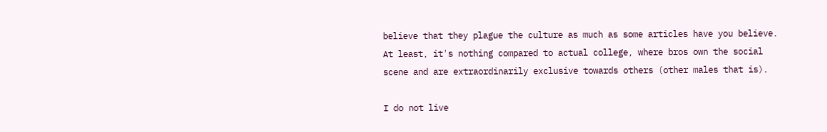believe that they plague the culture as much as some articles have you believe. At least, it's nothing compared to actual college, where bros own the social scene and are extraordinarily exclusive towards others (other males that is).

I do not live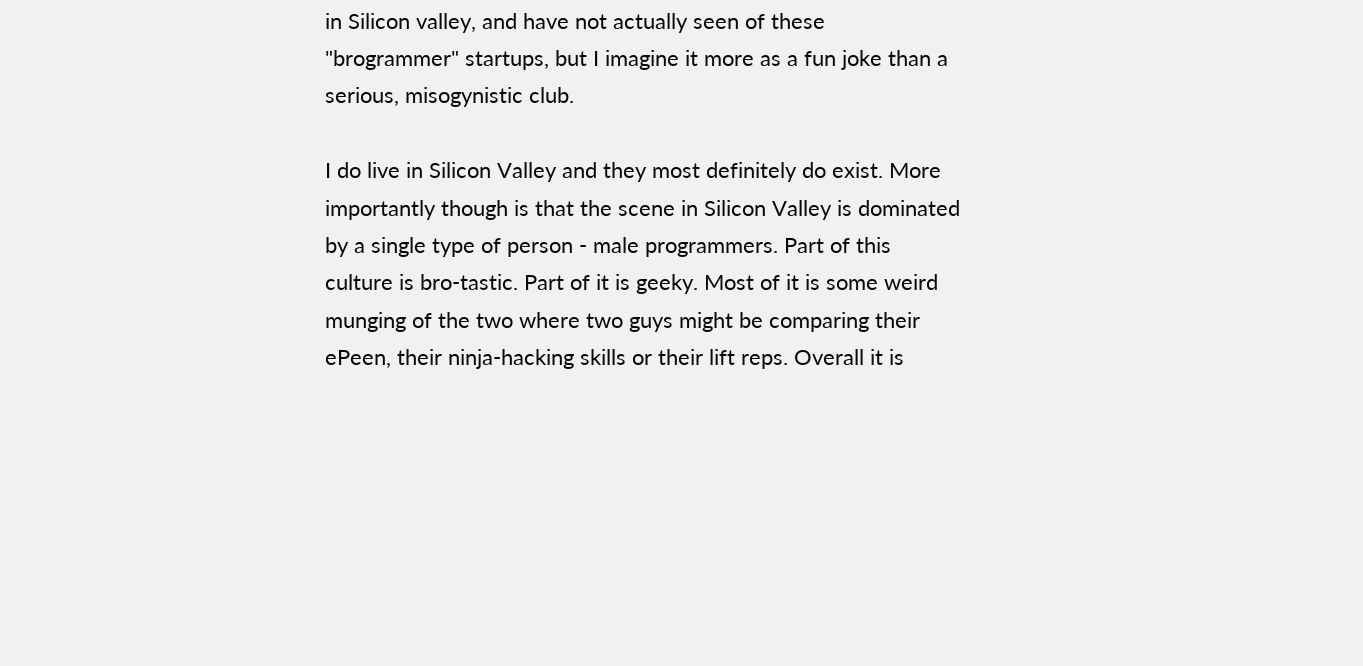in Silicon valley, and have not actually seen of these "brogrammer" startups, but I imagine it more as a fun joke than a serious, misogynistic club.

I do live in Silicon Valley and they most definitely do exist. More importantly though is that the scene in Silicon Valley is dominated by a single type of person - male programmers. Part of this culture is bro-tastic. Part of it is geeky. Most of it is some weird munging of the two where two guys might be comparing their ePeen, their ninja-hacking skills or their lift reps. Overall it is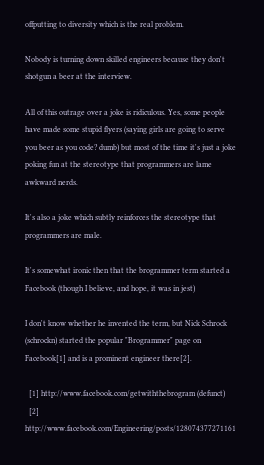offputting to diversity which is the real problem.

Nobody is turning down skilled engineers because they don't shotgun a beer at the interview.

All of this outrage over a joke is ridiculous. Yes, some people have made some stupid flyers (saying girls are going to serve you beer as you code? dumb) but most of the time it's just a joke poking fun at the stereotype that programmers are lame awkward nerds.

It's also a joke which subtly reinforces the stereotype that programmers are male.

It's somewhat ironic then that the brogrammer term started a Facebook (though I believe, and hope, it was in jest)

I don't know whether he invented the term, but Nick Schrock (schrockn) started the popular "Brogrammer" page on Facebook[1] and is a prominent engineer there[2].

  [1] http://www.facebook.com/getwiththebrogram (defunct)
  [2] http://www.facebook.com/Engineering/posts/128074377271161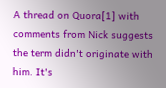A thread on Quora[1] with comments from Nick suggests the term didn't originate with him. It's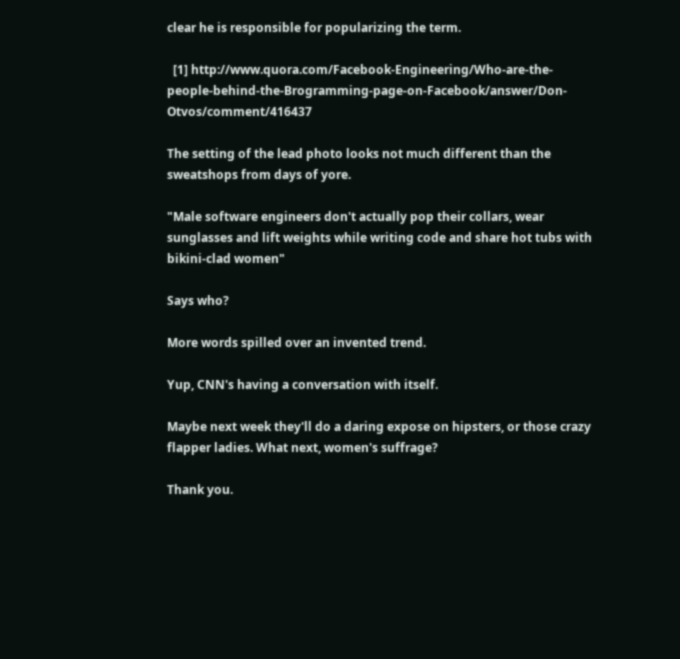clear he is responsible for popularizing the term.

  [1] http://www.quora.com/Facebook-Engineering/Who-are-the-people-behind-the-Brogramming-page-on-Facebook/answer/Don-Otvos/comment/416437

The setting of the lead photo looks not much different than the sweatshops from days of yore.

"Male software engineers don't actually pop their collars, wear sunglasses and lift weights while writing code and share hot tubs with bikini-clad women"

Says who?

More words spilled over an invented trend.

Yup, CNN's having a conversation with itself.

Maybe next week they'll do a daring expose on hipsters, or those crazy flapper ladies. What next, women's suffrage?

Thank you.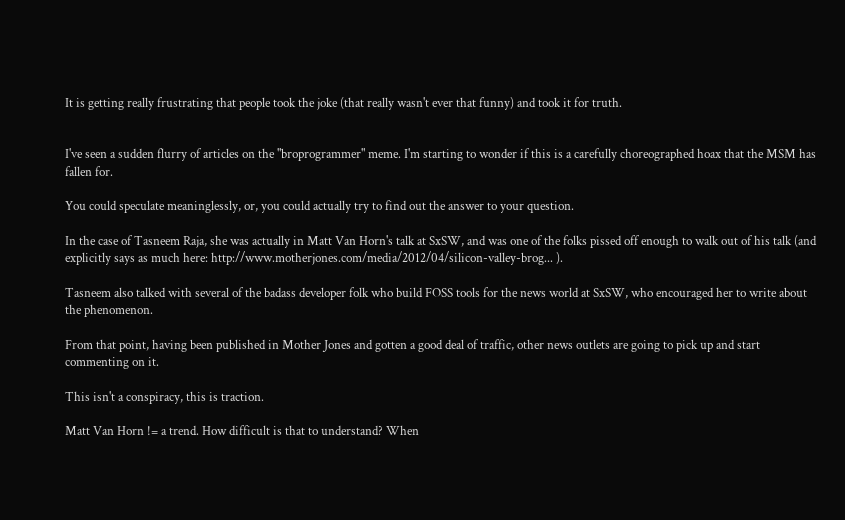It is getting really frustrating that people took the joke (that really wasn't ever that funny) and took it for truth.


I've seen a sudden flurry of articles on the "broprogrammer" meme. I'm starting to wonder if this is a carefully choreographed hoax that the MSM has fallen for.

You could speculate meaninglessly, or, you could actually try to find out the answer to your question.

In the case of Tasneem Raja, she was actually in Matt Van Horn's talk at SxSW, and was one of the folks pissed off enough to walk out of his talk (and explicitly says as much here: http://www.motherjones.com/media/2012/04/silicon-valley-brog... ).

Tasneem also talked with several of the badass developer folk who build FOSS tools for the news world at SxSW, who encouraged her to write about the phenomenon.

From that point, having been published in Mother Jones and gotten a good deal of traffic, other news outlets are going to pick up and start commenting on it.

This isn't a conspiracy, this is traction.

Matt Van Horn != a trend. How difficult is that to understand? When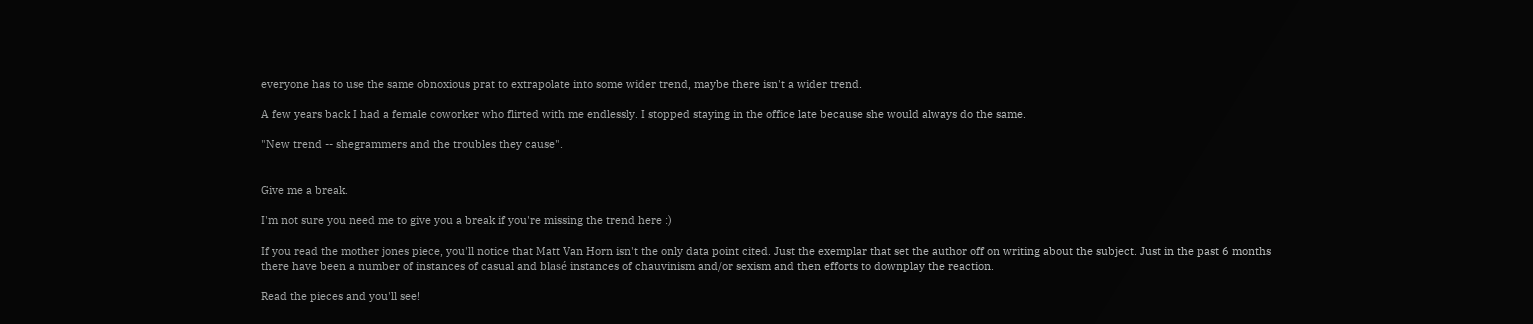everyone has to use the same obnoxious prat to extrapolate into some wider trend, maybe there isn't a wider trend.

A few years back I had a female coworker who flirted with me endlessly. I stopped staying in the office late because she would always do the same.

"New trend -- shegrammers and the troubles they cause".


Give me a break.

I'm not sure you need me to give you a break if you're missing the trend here :)

If you read the mother jones piece, you'll notice that Matt Van Horn isn't the only data point cited. Just the exemplar that set the author off on writing about the subject. Just in the past 6 months there have been a number of instances of casual and blasé instances of chauvinism and/or sexism and then efforts to downplay the reaction.

Read the pieces and you'll see!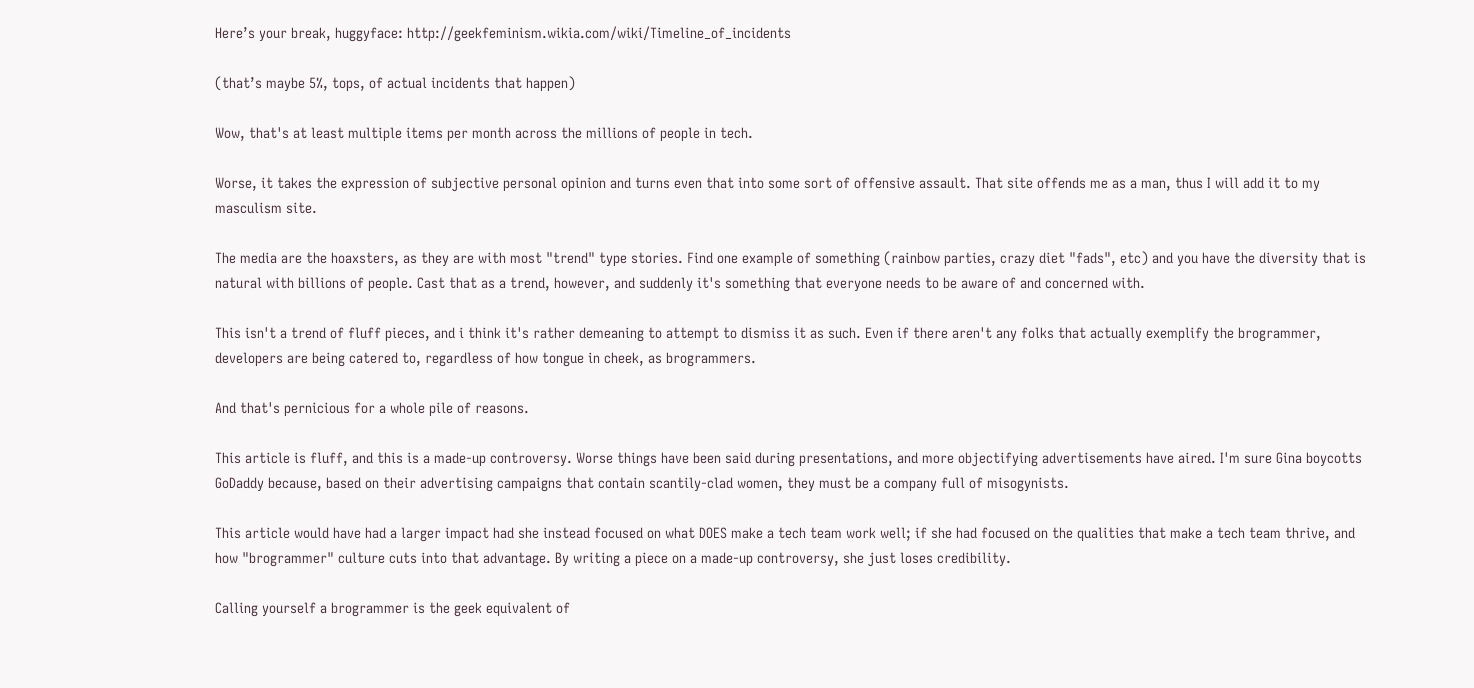Here’s your break, huggyface: http://geekfeminism.wikia.com/wiki/Timeline_of_incidents

(that’s maybe 5%, tops, of actual incidents that happen)

Wow, that's at least multiple items per month across the millions of people in tech.

Worse, it takes the expression of subjective personal opinion and turns even that into some sort of offensive assault. That site offends me as a man, thus I will add it to my masculism site.

The media are the hoaxsters, as they are with most "trend" type stories. Find one example of something (rainbow parties, crazy diet "fads", etc) and you have the diversity that is natural with billions of people. Cast that as a trend, however, and suddenly it's something that everyone needs to be aware of and concerned with.

This isn't a trend of fluff pieces, and i think it's rather demeaning to attempt to dismiss it as such. Even if there aren't any folks that actually exemplify the brogrammer, developers are being catered to, regardless of how tongue in cheek, as brogrammers.

And that's pernicious for a whole pile of reasons.

This article is fluff, and this is a made-up controversy. Worse things have been said during presentations, and more objectifying advertisements have aired. I'm sure Gina boycotts GoDaddy because, based on their advertising campaigns that contain scantily-clad women, they must be a company full of misogynists.

This article would have had a larger impact had she instead focused on what DOES make a tech team work well; if she had focused on the qualities that make a tech team thrive, and how "brogrammer" culture cuts into that advantage. By writing a piece on a made-up controversy, she just loses credibility.

Calling yourself a brogrammer is the geek equivalent of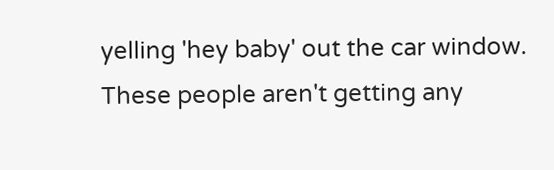yelling 'hey baby' out the car window. These people aren't getting any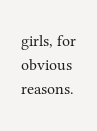girls, for obvious reasons.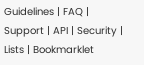Guidelines | FAQ | Support | API | Security | Lists | Bookmarklet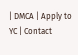| DMCA | Apply to YC | Contact